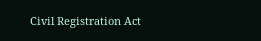Civil Registration Act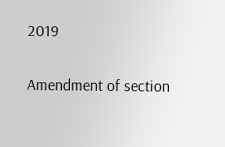2019

Amendment of section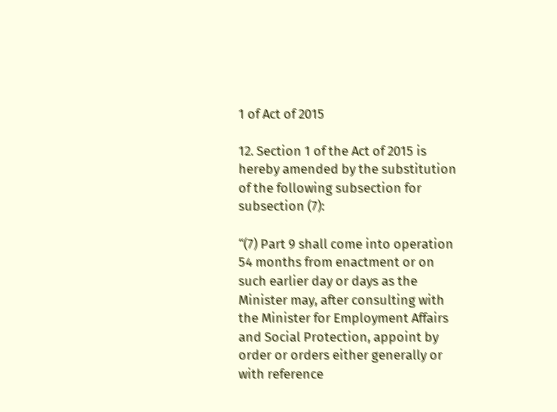1 of Act of 2015

12. Section 1 of the Act of 2015 is hereby amended by the substitution of the following subsection for subsection (7):

“(7) Part 9 shall come into operation 54 months from enactment or on such earlier day or days as the Minister may, after consulting with the Minister for Employment Affairs and Social Protection, appoint by order or orders either generally or with reference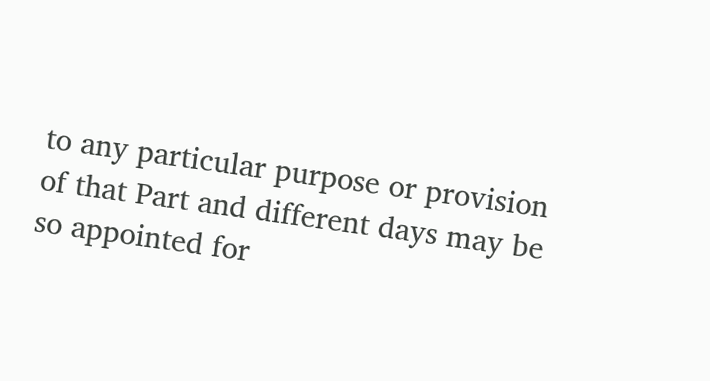to any particular purpose or provision of that Part and different days may be so appointed for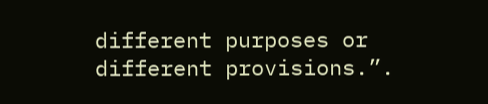different purposes or different provisions.”.